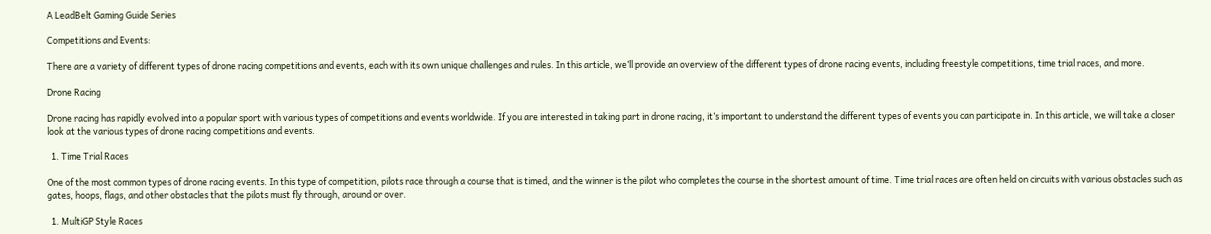A LeadBelt Gaming Guide Series

Competitions and Events:

There are a variety of different types of drone racing competitions and events, each with its own unique challenges and rules. In this article, we’ll provide an overview of the different types of drone racing events, including freestyle competitions, time trial races, and more.

Drone Racing

Drone racing has rapidly evolved into a popular sport with various types of competitions and events worldwide. If you are interested in taking part in drone racing, it’s important to understand the different types of events you can participate in. In this article, we will take a closer look at the various types of drone racing competitions and events.

  1. Time Trial Races

One of the most common types of drone racing events. In this type of competition, pilots race through a course that is timed, and the winner is the pilot who completes the course in the shortest amount of time. Time trial races are often held on circuits with various obstacles such as gates, hoops, flags, and other obstacles that the pilots must fly through, around or over.

  1. MultiGP Style Races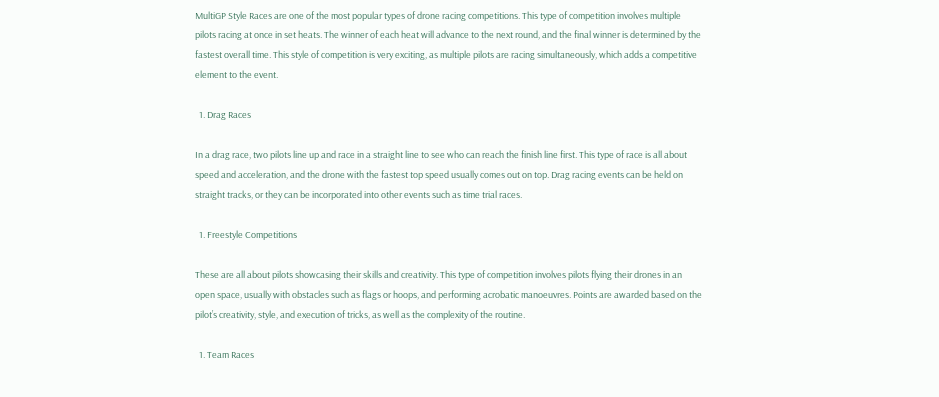MultiGP Style Races are one of the most popular types of drone racing competitions. This type of competition involves multiple pilots racing at once in set heats. The winner of each heat will advance to the next round, and the final winner is determined by the fastest overall time. This style of competition is very exciting, as multiple pilots are racing simultaneously, which adds a competitive element to the event.

  1. Drag Races

In a drag race, two pilots line up and race in a straight line to see who can reach the finish line first. This type of race is all about speed and acceleration, and the drone with the fastest top speed usually comes out on top. Drag racing events can be held on straight tracks, or they can be incorporated into other events such as time trial races.

  1. Freestyle Competitions

These are all about pilots showcasing their skills and creativity. This type of competition involves pilots flying their drones in an open space, usually with obstacles such as flags or hoops, and performing acrobatic manoeuvres. Points are awarded based on the pilot’s creativity, style, and execution of tricks, as well as the complexity of the routine.

  1. Team Races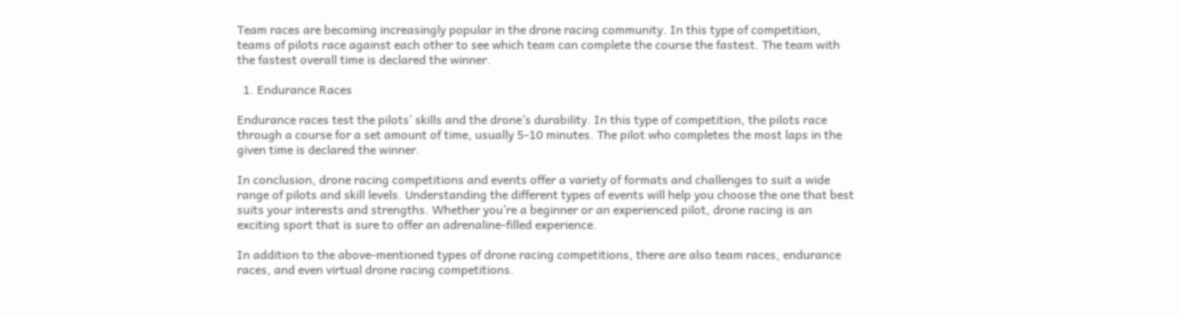Team races are becoming increasingly popular in the drone racing community. In this type of competition, teams of pilots race against each other to see which team can complete the course the fastest. The team with the fastest overall time is declared the winner.

  1. Endurance Races

Endurance races test the pilots’ skills and the drone’s durability. In this type of competition, the pilots race through a course for a set amount of time, usually 5-10 minutes. The pilot who completes the most laps in the given time is declared the winner.

In conclusion, drone racing competitions and events offer a variety of formats and challenges to suit a wide range of pilots and skill levels. Understanding the different types of events will help you choose the one that best suits your interests and strengths. Whether you’re a beginner or an experienced pilot, drone racing is an exciting sport that is sure to offer an adrenaline-filled experience.

In addition to the above-mentioned types of drone racing competitions, there are also team races, endurance races, and even virtual drone racing competitions.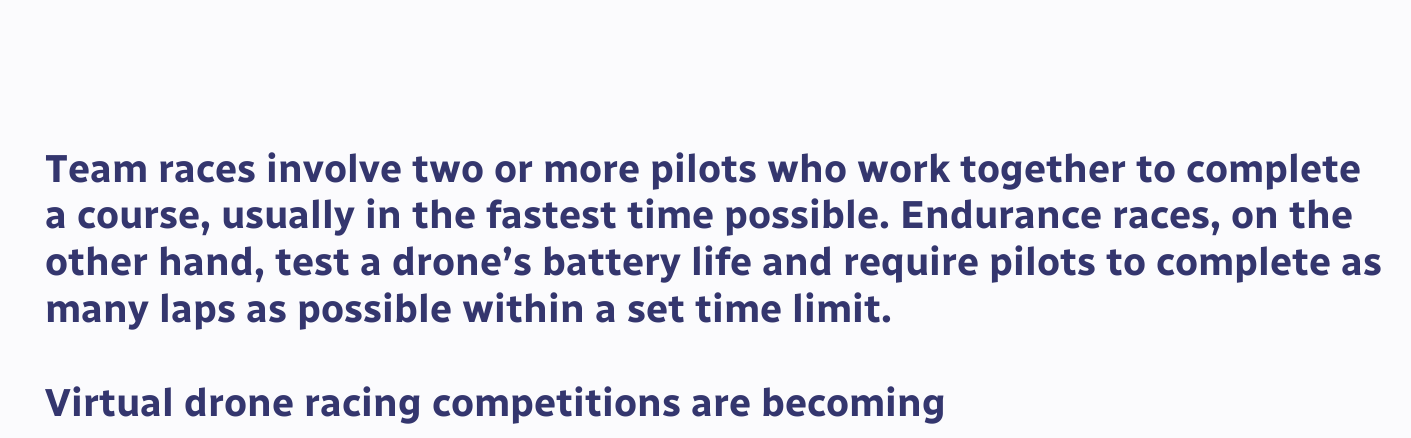Team races involve two or more pilots who work together to complete a course, usually in the fastest time possible. Endurance races, on the other hand, test a drone’s battery life and require pilots to complete as many laps as possible within a set time limit.

Virtual drone racing competitions are becoming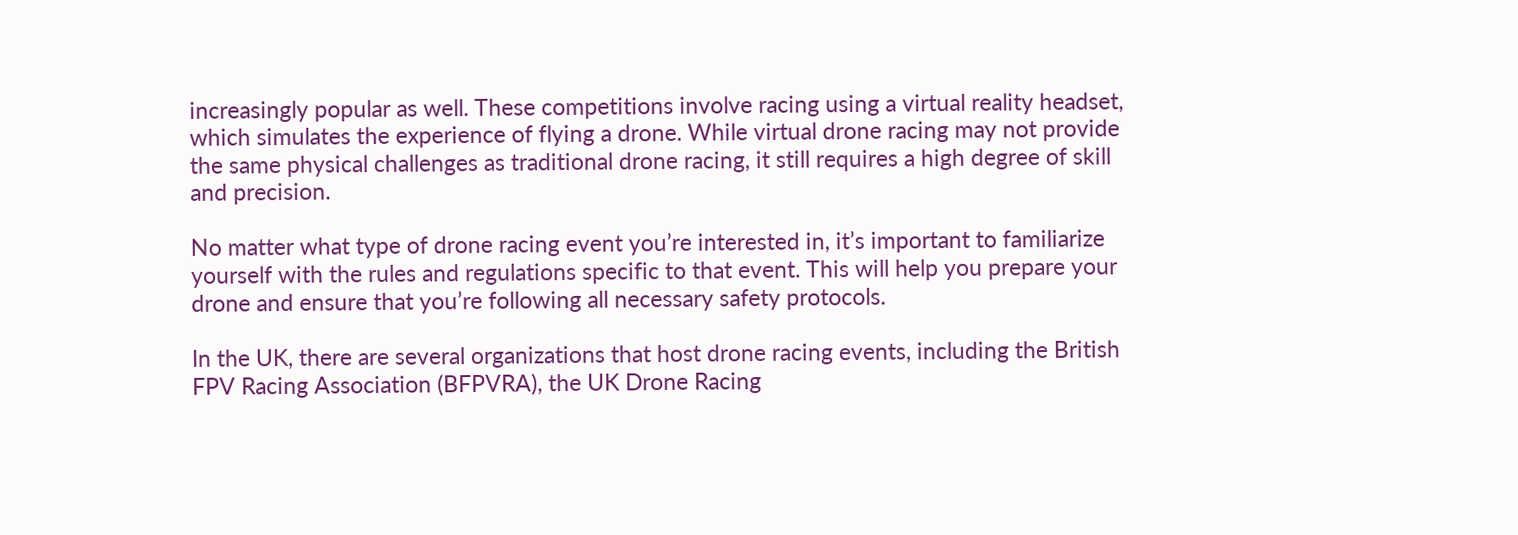increasingly popular as well. These competitions involve racing using a virtual reality headset, which simulates the experience of flying a drone. While virtual drone racing may not provide the same physical challenges as traditional drone racing, it still requires a high degree of skill and precision.

No matter what type of drone racing event you’re interested in, it’s important to familiarize yourself with the rules and regulations specific to that event. This will help you prepare your drone and ensure that you’re following all necessary safety protocols.

In the UK, there are several organizations that host drone racing events, including the British FPV Racing Association (BFPVRA), the UK Drone Racing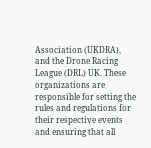Association (UKDRA), and the Drone Racing League (DRL) UK. These organizations are responsible for setting the rules and regulations for their respective events and ensuring that all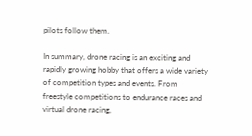pilots follow them.

In summary, drone racing is an exciting and rapidly growing hobby that offers a wide variety of competition types and events. From freestyle competitions to endurance races and virtual drone racing,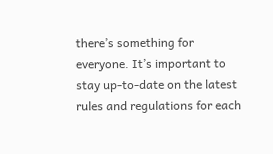there’s something for everyone. It’s important to stay up-to-date on the latest rules and regulations for each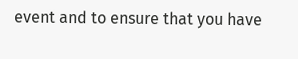event and to ensure that you have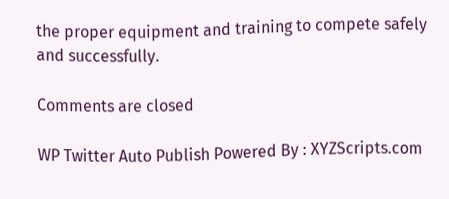the proper equipment and training to compete safely and successfully.

Comments are closed

WP Twitter Auto Publish Powered By : XYZScripts.com